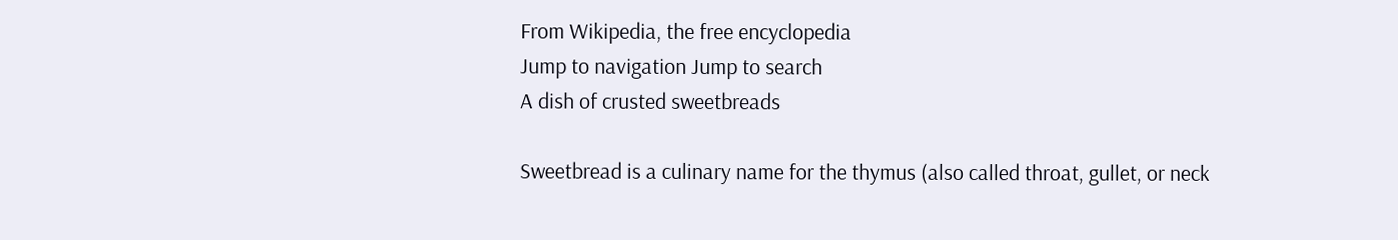From Wikipedia, the free encyclopedia
Jump to navigation Jump to search
A dish of crusted sweetbreads

Sweetbread is a culinary name for the thymus (also called throat, gullet, or neck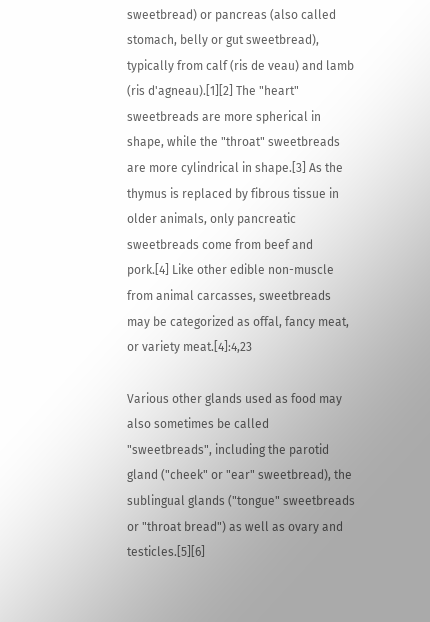sweetbread) or pancreas (also called stomach, belly or gut sweetbread), typically from calf (ris de veau) and lamb (ris d'agneau).[1][2] The "heart" sweetbreads are more spherical in shape, while the "throat" sweetbreads are more cylindrical in shape.[3] As the thymus is replaced by fibrous tissue in older animals, only pancreatic sweetbreads come from beef and pork.[4] Like other edible non-muscle from animal carcasses, sweetbreads may be categorized as offal, fancy meat, or variety meat.[4]:4,23

Various other glands used as food may also sometimes be called "sweetbreads", including the parotid gland ("cheek" or "ear" sweetbread), the sublingual glands ("tongue" sweetbreads or "throat bread") as well as ovary and testicles.[5][6]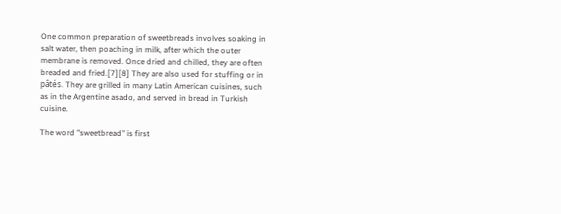One common preparation of sweetbreads involves soaking in salt water, then poaching in milk, after which the outer membrane is removed. Once dried and chilled, they are often breaded and fried.[7][8] They are also used for stuffing or in pâtés. They are grilled in many Latin American cuisines, such as in the Argentine asado, and served in bread in Turkish cuisine.

The word "sweetbread" is first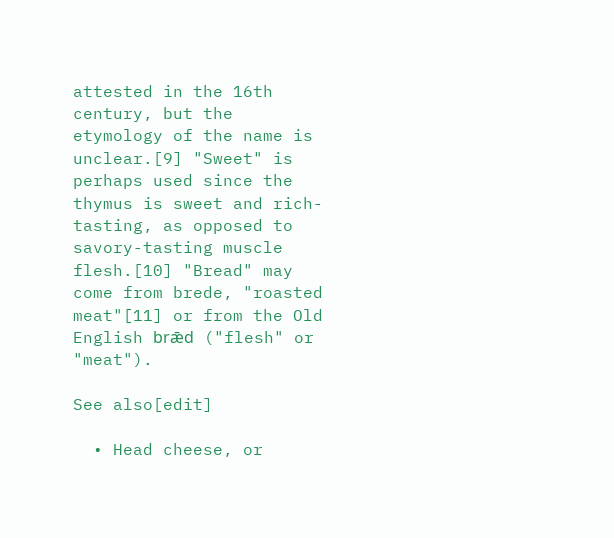attested in the 16th century, but the etymology of the name is unclear.[9] "Sweet" is perhaps used since the thymus is sweet and rich-tasting, as opposed to savory-tasting muscle flesh.[10] "Bread" may come from brede, "roasted meat"[11] or from the Old English brǣd ("flesh" or "meat").

See also[edit]

  • Head cheese, or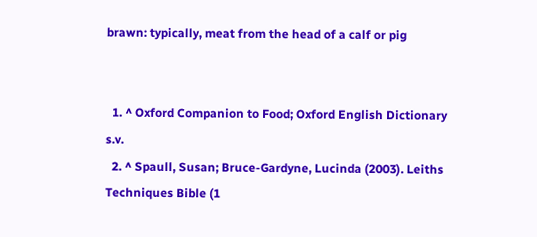brawn: typically, meat from the head of a calf or pig


  1. ^ Oxford Companion to Food; Oxford English Dictionary s.v.
  2. ^ Spaull, Susan; Bruce-Gardyne, Lucinda (2003). Leiths Techniques Bible (1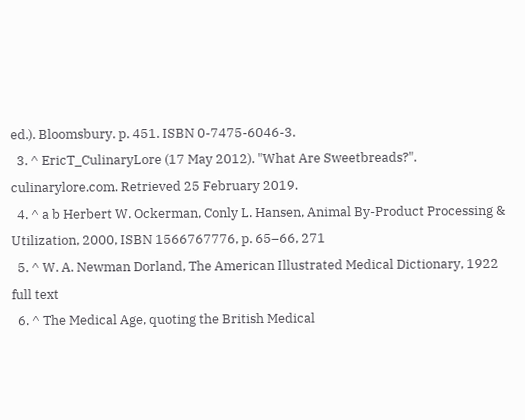ed.). Bloomsbury. p. 451. ISBN 0-7475-6046-3.
  3. ^ EricT_CulinaryLore (17 May 2012). "What Are Sweetbreads?". culinarylore.com. Retrieved 25 February 2019.
  4. ^ a b Herbert W. Ockerman, Conly L. Hansen, Animal By-Product Processing & Utilization, 2000, ISBN 1566767776, p. 65–66, 271
  5. ^ W. A. Newman Dorland, The American Illustrated Medical Dictionary, 1922 full text
  6. ^ The Medical Age, quoting the British Medical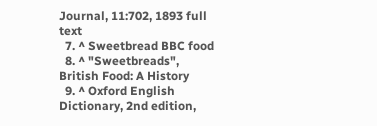Journal, 11:702, 1893 full text
  7. ^ Sweetbread BBC food
  8. ^ "Sweetbreads", British Food: A History
  9. ^ Oxford English Dictionary, 2nd edition,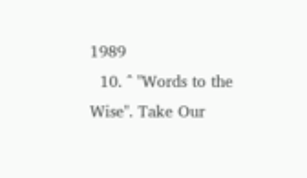1989
  10. ^ "Words to the Wise". Take Our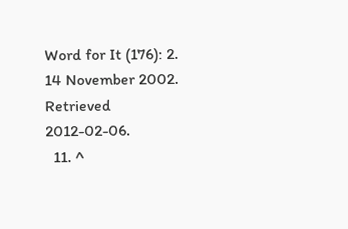Word for It (176): 2. 14 November 2002. Retrieved 2012-02-06.
  11. ^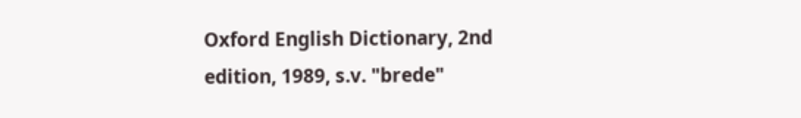Oxford English Dictionary, 2nd edition, 1989, s.v. "brede"